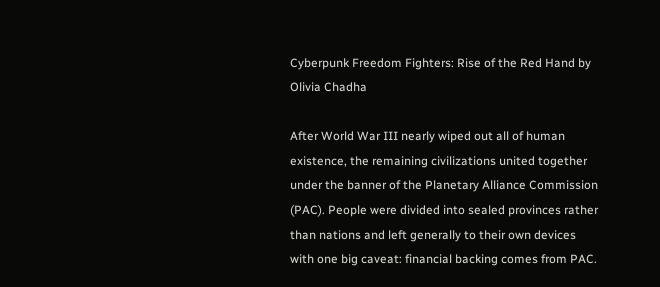Cyberpunk Freedom Fighters: Rise of the Red Hand by Olivia Chadha

After World War III nearly wiped out all of human existence, the remaining civilizations united together under the banner of the Planetary Alliance Commission (PAC). People were divided into sealed provinces rather than nations and left generally to their own devices with one big caveat: financial backing comes from PAC.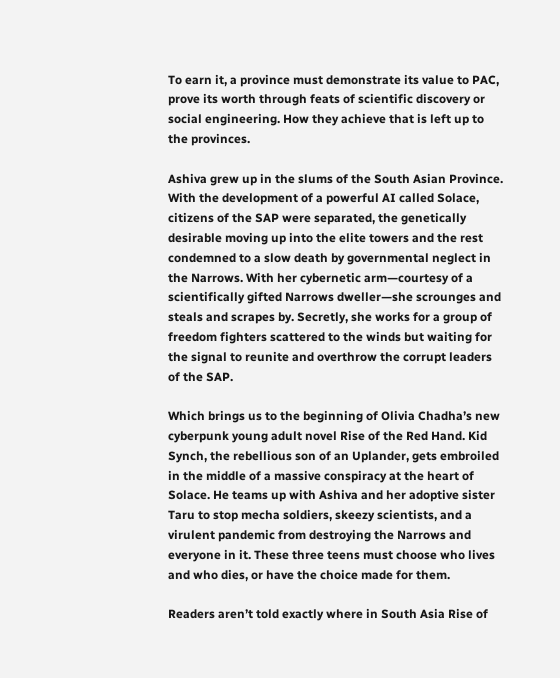To earn it, a province must demonstrate its value to PAC, prove its worth through feats of scientific discovery or social engineering. How they achieve that is left up to the provinces.

Ashiva grew up in the slums of the South Asian Province. With the development of a powerful AI called Solace, citizens of the SAP were separated, the genetically desirable moving up into the elite towers and the rest condemned to a slow death by governmental neglect in the Narrows. With her cybernetic arm—courtesy of a scientifically gifted Narrows dweller—she scrounges and steals and scrapes by. Secretly, she works for a group of freedom fighters scattered to the winds but waiting for the signal to reunite and overthrow the corrupt leaders of the SAP.

Which brings us to the beginning of Olivia Chadha’s new cyberpunk young adult novel Rise of the Red Hand. Kid Synch, the rebellious son of an Uplander, gets embroiled in the middle of a massive conspiracy at the heart of Solace. He teams up with Ashiva and her adoptive sister Taru to stop mecha soldiers, skeezy scientists, and a virulent pandemic from destroying the Narrows and everyone in it. These three teens must choose who lives and who dies, or have the choice made for them.

Readers aren’t told exactly where in South Asia Rise of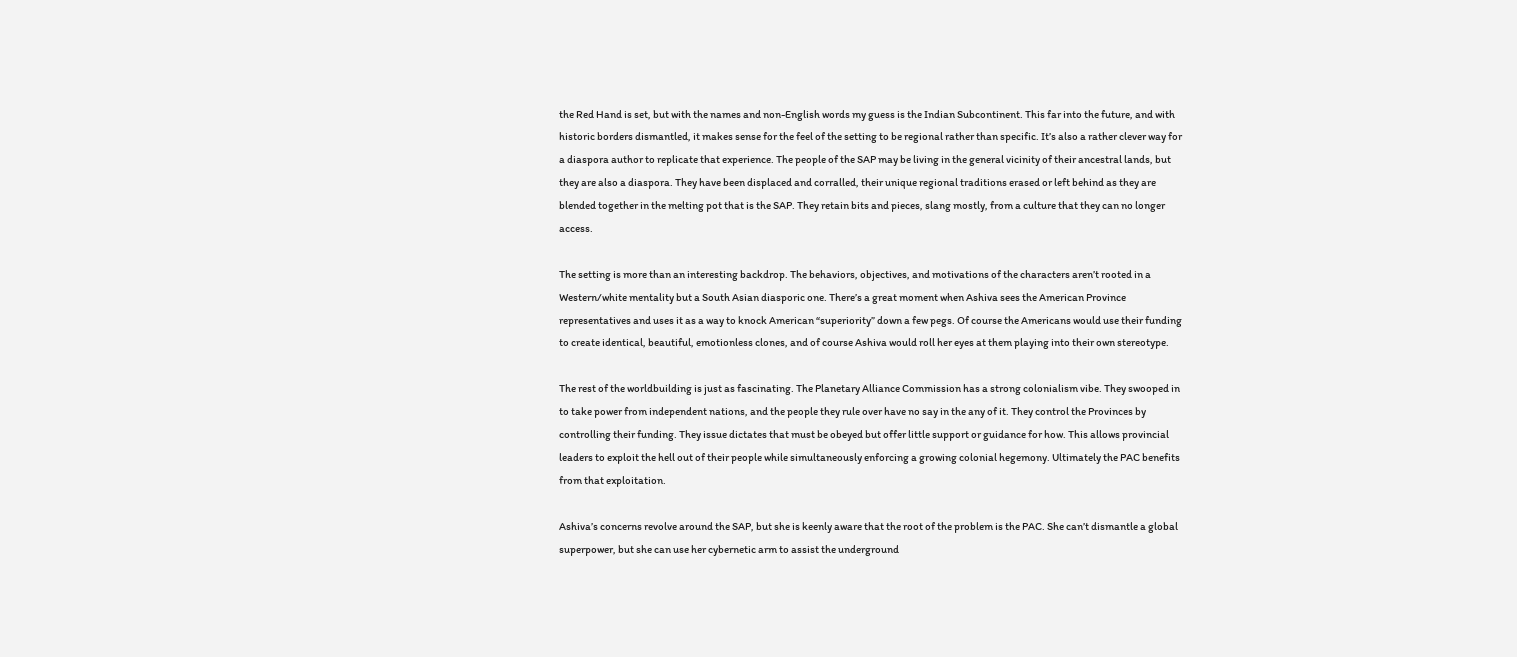the Red Hand is set, but with the names and non-English words my guess is the Indian Subcontinent. This far into the future, and with historic borders dismantled, it makes sense for the feel of the setting to be regional rather than specific. It’s also a rather clever way for a diaspora author to replicate that experience. The people of the SAP may be living in the general vicinity of their ancestral lands, but they are also a diaspora. They have been displaced and corralled, their unique regional traditions erased or left behind as they are blended together in the melting pot that is the SAP. They retain bits and pieces, slang mostly, from a culture that they can no longer access.

The setting is more than an interesting backdrop. The behaviors, objectives, and motivations of the characters aren’t rooted in a Western/white mentality but a South Asian diasporic one. There’s a great moment when Ashiva sees the American Province representatives and uses it as a way to knock American “superiority” down a few pegs. Of course the Americans would use their funding to create identical, beautiful, emotionless clones, and of course Ashiva would roll her eyes at them playing into their own stereotype.

The rest of the worldbuilding is just as fascinating. The Planetary Alliance Commission has a strong colonialism vibe. They swooped in to take power from independent nations, and the people they rule over have no say in the any of it. They control the Provinces by controlling their funding. They issue dictates that must be obeyed but offer little support or guidance for how. This allows provincial leaders to exploit the hell out of their people while simultaneously enforcing a growing colonial hegemony. Ultimately the PAC benefits from that exploitation.

Ashiva’s concerns revolve around the SAP, but she is keenly aware that the root of the problem is the PAC. She can’t dismantle a global superpower, but she can use her cybernetic arm to assist the underground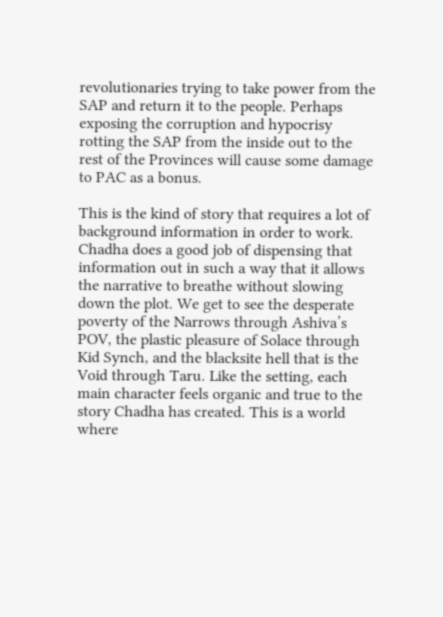revolutionaries trying to take power from the SAP and return it to the people. Perhaps exposing the corruption and hypocrisy rotting the SAP from the inside out to the rest of the Provinces will cause some damage to PAC as a bonus.

This is the kind of story that requires a lot of background information in order to work. Chadha does a good job of dispensing that information out in such a way that it allows the narrative to breathe without slowing down the plot. We get to see the desperate poverty of the Narrows through Ashiva’s POV, the plastic pleasure of Solace through Kid Synch, and the blacksite hell that is the Void through Taru. Like the setting, each main character feels organic and true to the story Chadha has created. This is a world where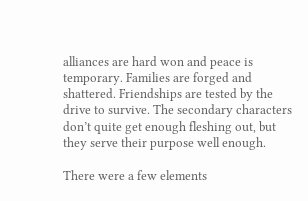alliances are hard won and peace is temporary. Families are forged and shattered. Friendships are tested by the drive to survive. The secondary characters don’t quite get enough fleshing out, but they serve their purpose well enough.

There were a few elements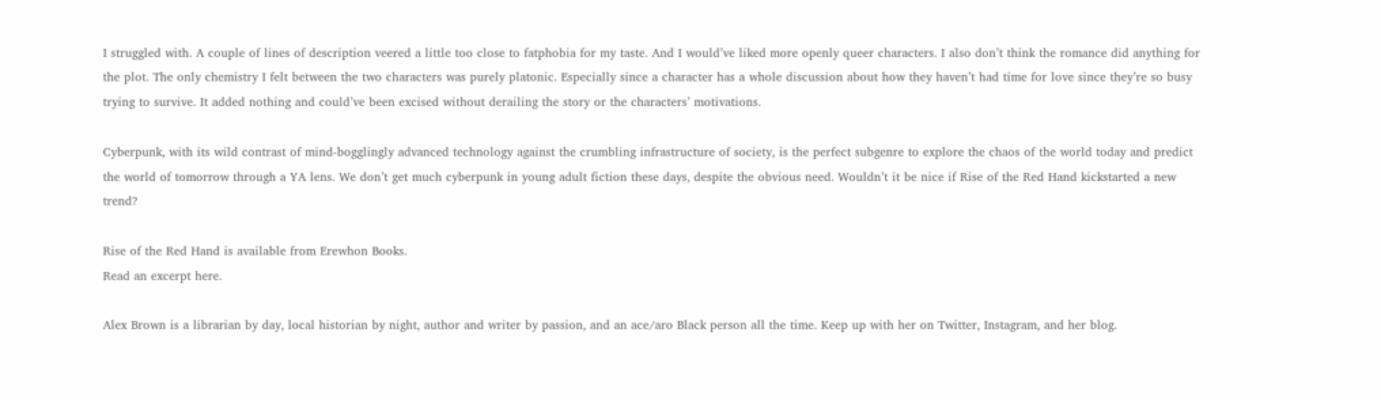I struggled with. A couple of lines of description veered a little too close to fatphobia for my taste. And I would’ve liked more openly queer characters. I also don’t think the romance did anything for the plot. The only chemistry I felt between the two characters was purely platonic. Especially since a character has a whole discussion about how they haven’t had time for love since they’re so busy trying to survive. It added nothing and could’ve been excised without derailing the story or the characters’ motivations.

Cyberpunk, with its wild contrast of mind-bogglingly advanced technology against the crumbling infrastructure of society, is the perfect subgenre to explore the chaos of the world today and predict the world of tomorrow through a YA lens. We don’t get much cyberpunk in young adult fiction these days, despite the obvious need. Wouldn’t it be nice if Rise of the Red Hand kickstarted a new trend?

Rise of the Red Hand is available from Erewhon Books.
Read an excerpt here.

Alex Brown is a librarian by day, local historian by night, author and writer by passion, and an ace/aro Black person all the time. Keep up with her on Twitter, Instagram, and her blog.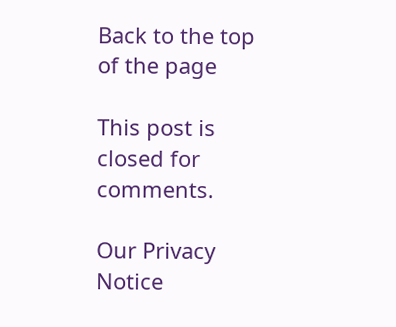Back to the top of the page

This post is closed for comments.

Our Privacy Notice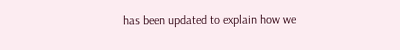has been updated to explain how we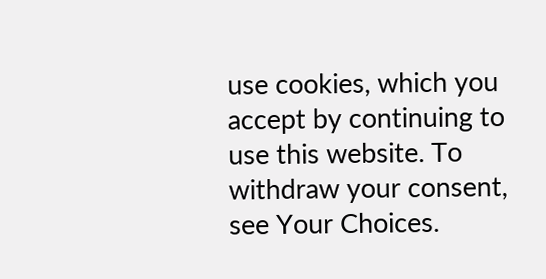use cookies, which you accept by continuing to use this website. To withdraw your consent, see Your Choices.